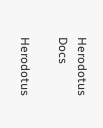Herodotus Docs

Herodotus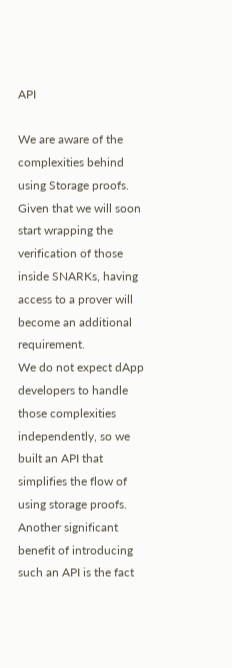API

We are aware of the complexities behind using Storage proofs.
Given that we will soon start wrapping the verification of those inside SNARKs, having access to a prover will become an additional requirement.
We do not expect dApp developers to handle those complexities independently, so we built an API that simplifies the flow of using storage proofs.
Another significant benefit of introducing such an API is the fact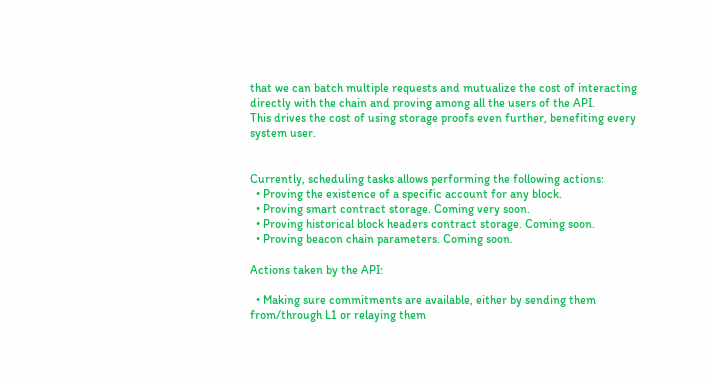that we can batch multiple requests and mutualize the cost of interacting directly with the chain and proving among all the users of the API.
This drives the cost of using storage proofs even further, benefiting every system user.


Currently, scheduling tasks allows performing the following actions:
  • Proving the existence of a specific account for any block.
  • Proving smart contract storage. Coming very soon.
  • Proving historical block headers contract storage. Coming soon.
  • Proving beacon chain parameters. Coming soon.

Actions taken by the API:

  • Making sure commitments are available, either by sending them from/through L1 or relaying them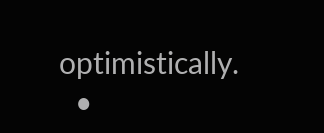optimistically.
  •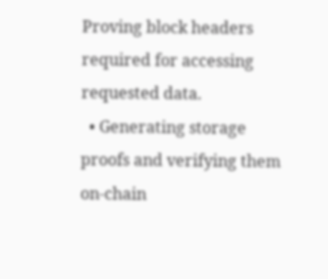Proving block headers required for accessing requested data.
  • Generating storage proofs and verifying them on-chain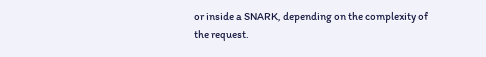or inside a SNARK, depending on the complexity of the request.